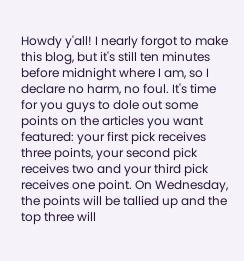Howdy y'all! I nearly forgot to make this blog, but it's still ten minutes before midnight where I am, so I declare no harm, no foul. It's time for you guys to dole out some points on the articles you want featured: your first pick receives three points, your second pick receives two and your third pick receives one point. On Wednesday, the points will be tallied up and the top three will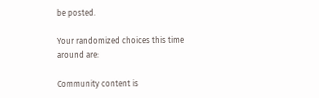be posted.

Your randomized choices this time around are:

Community content is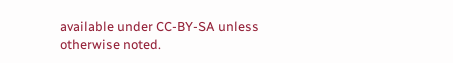available under CC-BY-SA unless otherwise noted.